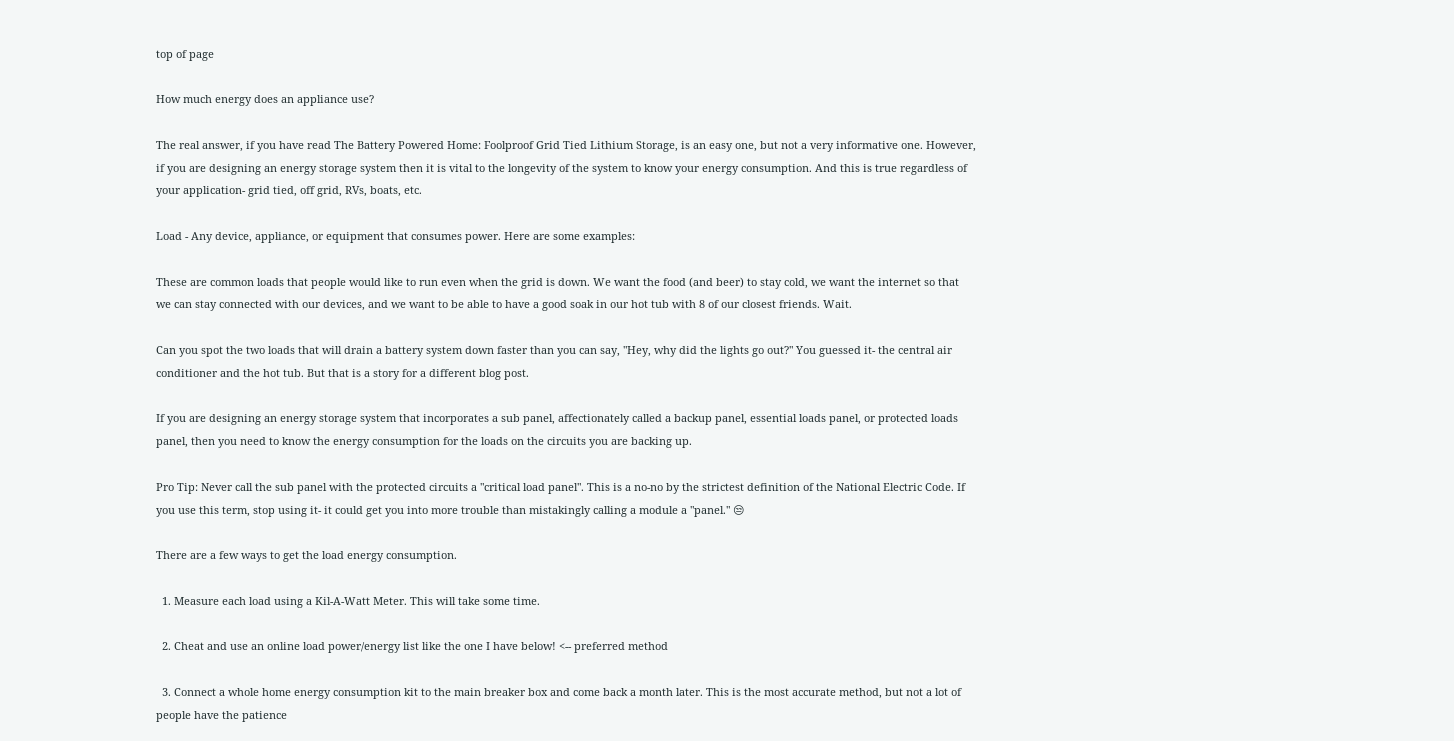top of page

How much energy does an appliance use?

The real answer, if you have read The Battery Powered Home: Foolproof Grid Tied Lithium Storage, is an easy one, but not a very informative one. However, if you are designing an energy storage system then it is vital to the longevity of the system to know your energy consumption. And this is true regardless of your application- grid tied, off grid, RVs, boats, etc.

Load - Any device, appliance, or equipment that consumes power. Here are some examples:

These are common loads that people would like to run even when the grid is down. We want the food (and beer) to stay cold, we want the internet so that we can stay connected with our devices, and we want to be able to have a good soak in our hot tub with 8 of our closest friends. Wait.

Can you spot the two loads that will drain a battery system down faster than you can say, "Hey, why did the lights go out?" You guessed it- the central air conditioner and the hot tub. But that is a story for a different blog post.

If you are designing an energy storage system that incorporates a sub panel, affectionately called a backup panel, essential loads panel, or protected loads panel, then you need to know the energy consumption for the loads on the circuits you are backing up.

Pro Tip: Never call the sub panel with the protected circuits a "critical load panel". This is a no-no by the strictest definition of the National Electric Code. If you use this term, stop using it- it could get you into more trouble than mistakingly calling a module a "panel." 😒

There are a few ways to get the load energy consumption.

  1. Measure each load using a Kil-A-Watt Meter. This will take some time.

  2. Cheat and use an online load power/energy list like the one I have below! <-- preferred method

  3. Connect a whole home energy consumption kit to the main breaker box and come back a month later. This is the most accurate method, but not a lot of people have the patience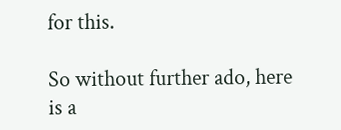for this.

So without further ado, here is a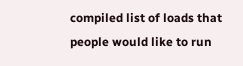compiled list of loads that people would like to run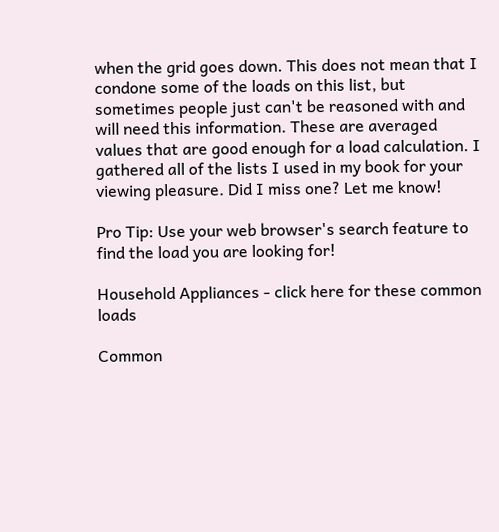when the grid goes down. This does not mean that I condone some of the loads on this list, but sometimes people just can't be reasoned with and will need this information. These are averaged values that are good enough for a load calculation. I gathered all of the lists I used in my book for your viewing pleasure. Did I miss one? Let me know!

Pro Tip: Use your web browser's search feature to find the load you are looking for!

Household Appliances - click here for these common loads

Common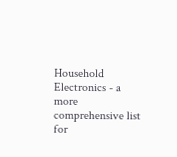Household Electronics - a more comprehensive list for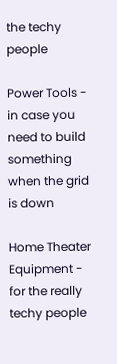the techy people

Power Tools - in case you need to build something when the grid is down

Home Theater Equipment - for the really techy people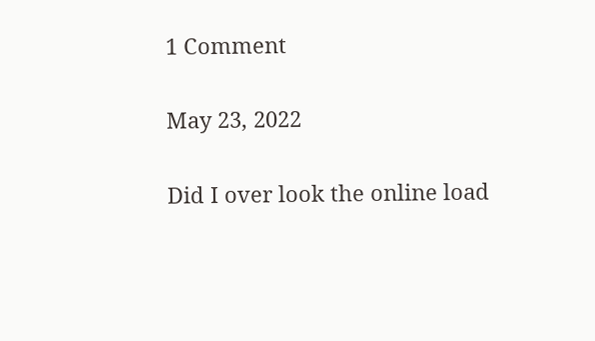1 Comment

May 23, 2022

Did I over look the online load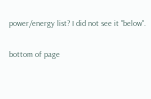power/energy list? I did not see it "below".

bottom of page